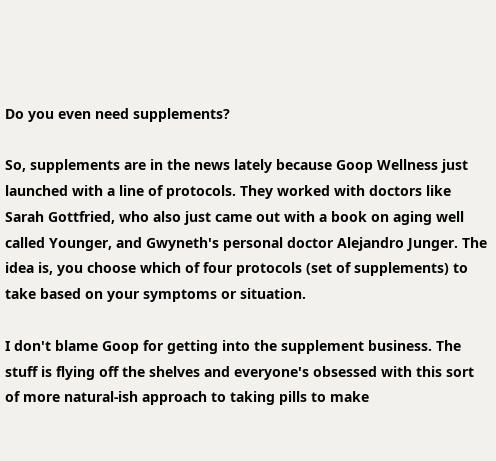Do you even need supplements?

So, supplements are in the news lately because Goop Wellness just launched with a line of protocols. They worked with doctors like Sarah Gottfried, who also just came out with a book on aging well called Younger, and Gwyneth's personal doctor Alejandro Junger. The idea is, you choose which of four protocols (set of supplements) to take based on your symptoms or situation.

I don't blame Goop for getting into the supplement business. The stuff is flying off the shelves and everyone's obsessed with this sort of more natural-ish approach to taking pills to make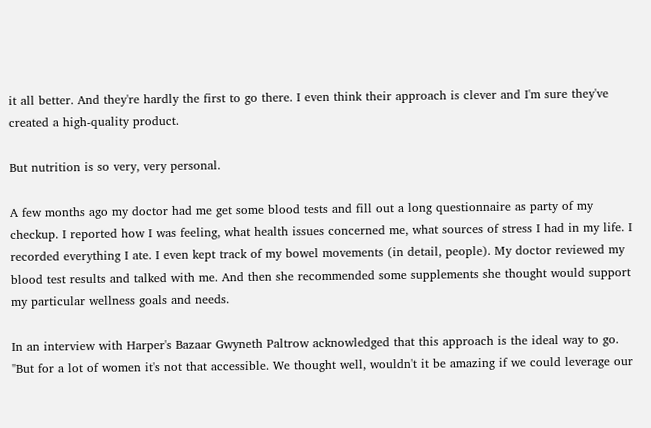it all better. And they're hardly the first to go there. I even think their approach is clever and I'm sure they've created a high-quality product.

But nutrition is so very, very personal.

A few months ago my doctor had me get some blood tests and fill out a long questionnaire as party of my checkup. I reported how I was feeling, what health issues concerned me, what sources of stress I had in my life. I recorded everything I ate. I even kept track of my bowel movements (in detail, people). My doctor reviewed my blood test results and talked with me. And then she recommended some supplements she thought would support my particular wellness goals and needs.

In an interview with Harper's Bazaar Gwyneth Paltrow acknowledged that this approach is the ideal way to go. "But for a lot of women it's not that accessible. We thought well, wouldn't it be amazing if we could leverage our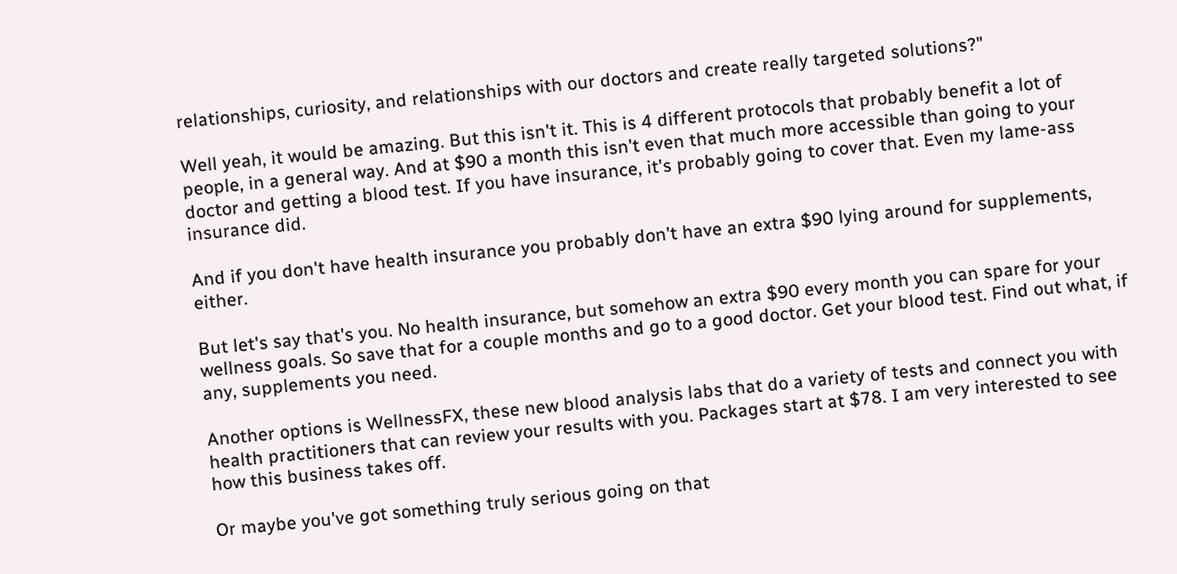relationships, curiosity, and relationships with our doctors and create really targeted solutions?"

Well yeah, it would be amazing. But this isn't it. This is 4 different protocols that probably benefit a lot of people, in a general way. And at $90 a month this isn't even that much more accessible than going to your doctor and getting a blood test. If you have insurance, it's probably going to cover that. Even my lame-ass insurance did.

And if you don't have health insurance you probably don't have an extra $90 lying around for supplements, either.

But let's say that's you. No health insurance, but somehow an extra $90 every month you can spare for your wellness goals. So save that for a couple months and go to a good doctor. Get your blood test. Find out what, if any, supplements you need.

Another options is WellnessFX, these new blood analysis labs that do a variety of tests and connect you with health practitioners that can review your results with you. Packages start at $78. I am very interested to see how this business takes off.

Or maybe you've got something truly serious going on that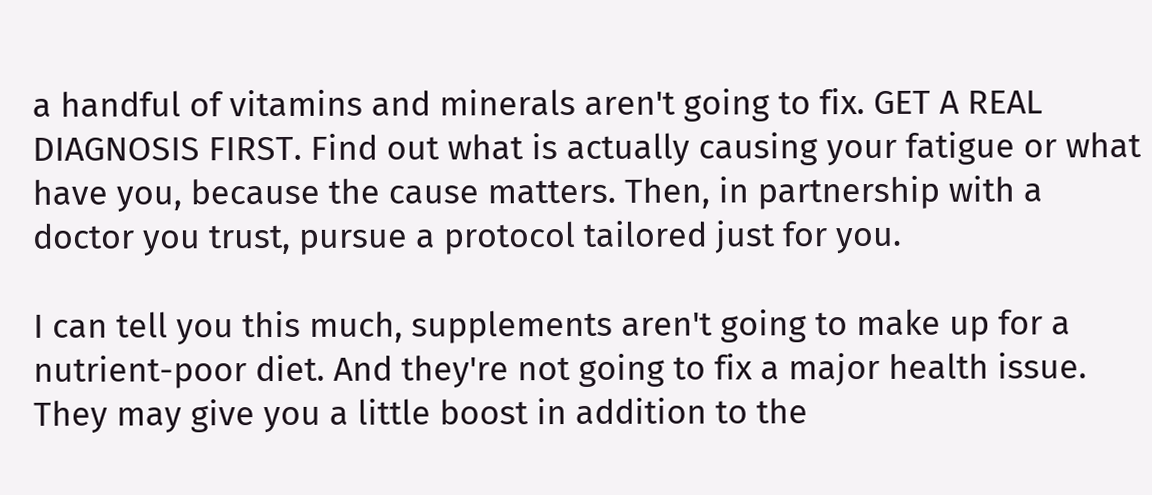a handful of vitamins and minerals aren't going to fix. GET A REAL DIAGNOSIS FIRST. Find out what is actually causing your fatigue or what have you, because the cause matters. Then, in partnership with a doctor you trust, pursue a protocol tailored just for you.

I can tell you this much, supplements aren't going to make up for a nutrient-poor diet. And they're not going to fix a major health issue. They may give you a little boost in addition to the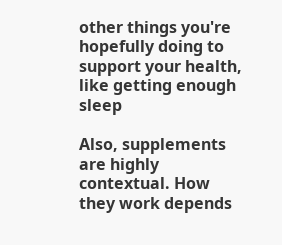other things you're hopefully doing to support your health, like getting enough sleep

Also, supplements are highly contextual. How they work depends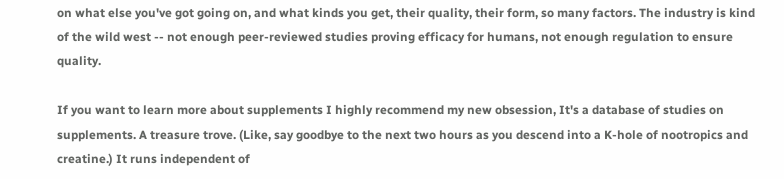on what else you've got going on, and what kinds you get, their quality, their form, so many factors. The industry is kind of the wild west -- not enough peer-reviewed studies proving efficacy for humans, not enough regulation to ensure quality.

If you want to learn more about supplements I highly recommend my new obsession, It's a database of studies on supplements. A treasure trove. (Like, say goodbye to the next two hours as you descend into a K-hole of nootropics and creatine.) It runs independent of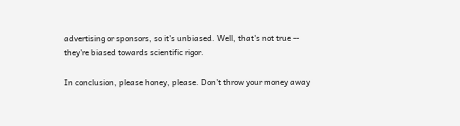advertising or sponsors, so it's unbiased. Well, that's not true -- they're biased towards scientific rigor.

In conclusion, please honey, please. Don't throw your money away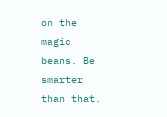on the magic beans. Be smarter than that.